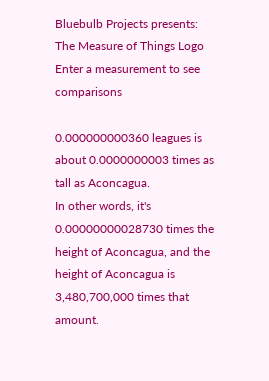Bluebulb Projects presents:
The Measure of Things Logo
Enter a measurement to see comparisons

0.000000000360 leagues is about 0.0000000003 times as tall as Aconcagua.
In other words, it's 0.00000000028730 times the height of Aconcagua, and the height of Aconcagua is 3,480,700,000 times that amount.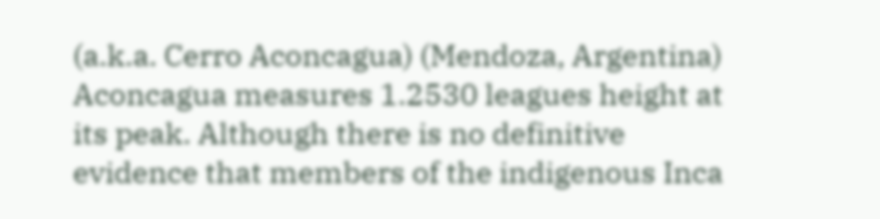(a.k.a. Cerro Aconcagua) (Mendoza, Argentina)
Aconcagua measures 1.2530 leagues height at its peak. Although there is no definitive evidence that members of the indigenous Inca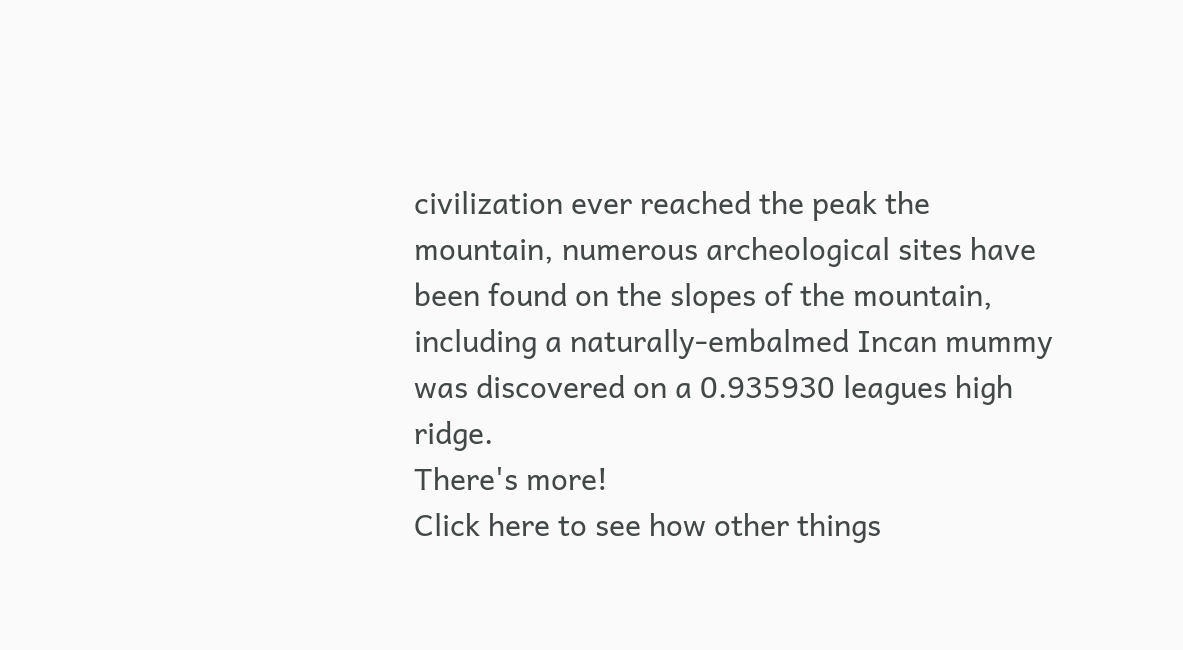civilization ever reached the peak the mountain, numerous archeological sites have been found on the slopes of the mountain, including a naturally-embalmed Incan mummy was discovered on a 0.935930 leagues high ridge.
There's more!
Click here to see how other things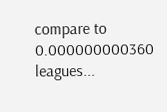compare to 0.000000000360 leagues...